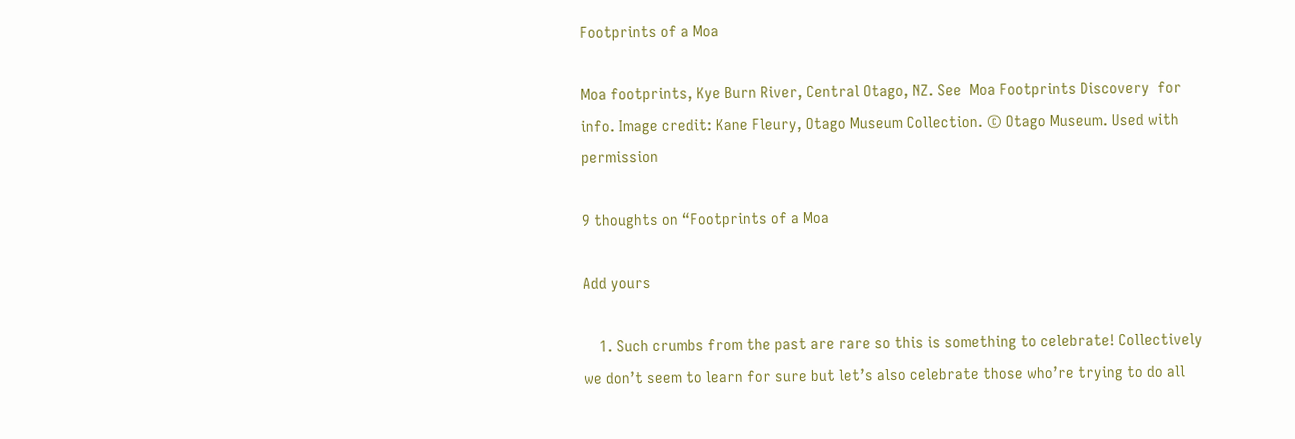Footprints of a Moa

Moa footprints, Kye Burn River, Central Otago, NZ. See  Moa Footprints Discovery  for info. Image credit: Kane Fleury, Otago Museum Collection. © Otago Museum. Used with permission

9 thoughts on “Footprints of a Moa

Add yours

    1. Such crumbs from the past are rare so this is something to celebrate! Collectively we don’t seem to learn for sure but let’s also celebrate those who’re trying to do all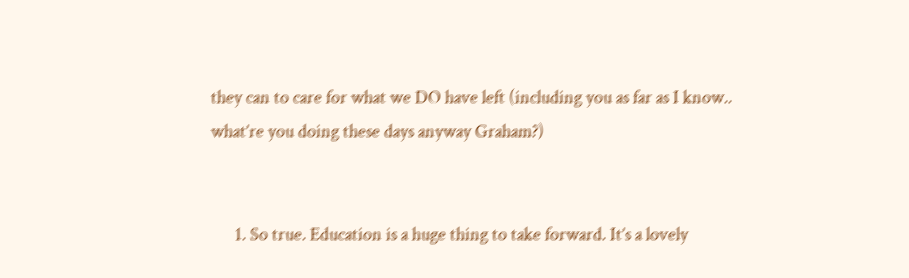they can to care for what we DO have left (including you as far as I know.. what’re you doing these days anyway Graham?)


      1. So true. Education is a huge thing to take forward. It’s a lovely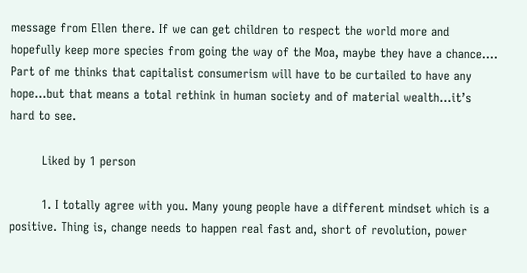message from Ellen there. If we can get children to respect the world more and hopefully keep more species from going the way of the Moa, maybe they have a chance…. Part of me thinks that capitalist consumerism will have to be curtailed to have any hope…but that means a total rethink in human society and of material wealth…it’s hard to see.

        Liked by 1 person

        1. I totally agree with you. Many young people have a different mindset which is a positive. Thing is, change needs to happen real fast and, short of revolution, power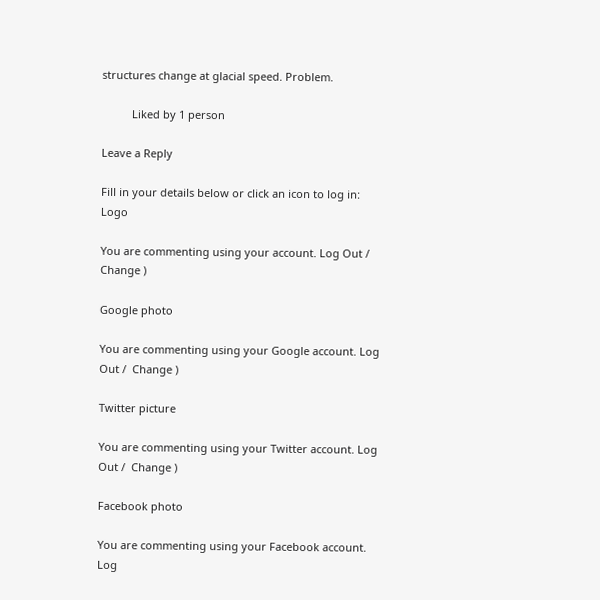structures change at glacial speed. Problem.

          Liked by 1 person

Leave a Reply

Fill in your details below or click an icon to log in: Logo

You are commenting using your account. Log Out /  Change )

Google photo

You are commenting using your Google account. Log Out /  Change )

Twitter picture

You are commenting using your Twitter account. Log Out /  Change )

Facebook photo

You are commenting using your Facebook account. Log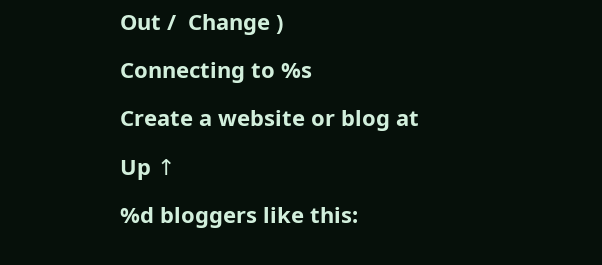Out /  Change )

Connecting to %s

Create a website or blog at

Up ↑

%d bloggers like this: